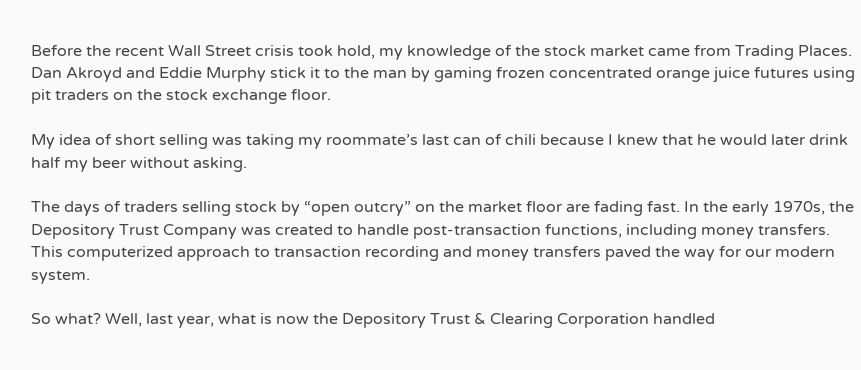Before the recent Wall Street crisis took hold, my knowledge of the stock market came from Trading Places. Dan Akroyd and Eddie Murphy stick it to the man by gaming frozen concentrated orange juice futures using pit traders on the stock exchange floor.

My idea of short selling was taking my roommate’s last can of chili because I knew that he would later drink half my beer without asking.

The days of traders selling stock by “open outcry” on the market floor are fading fast. In the early 1970s, the Depository Trust Company was created to handle post-transaction functions, including money transfers. This computerized approach to transaction recording and money transfers paved the way for our modern system.

So what? Well, last year, what is now the Depository Trust & Clearing Corporation handled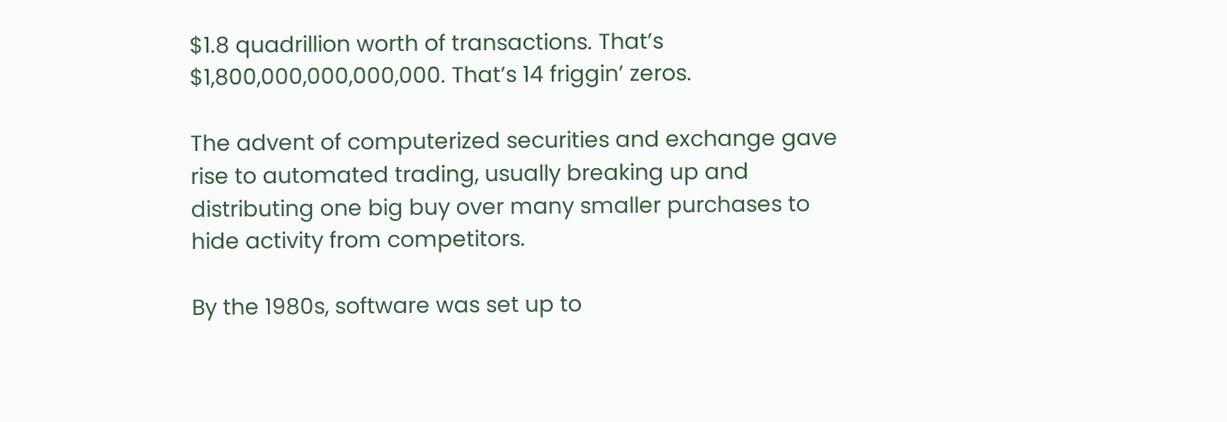$1.8 quadrillion worth of transactions. That’s $1,800,000,000,000,000. That’s 14 friggin’ zeros.

The advent of computerized securities and exchange gave rise to automated trading, usually breaking up and distributing one big buy over many smaller purchases to hide activity from competitors.

By the 1980s, software was set up to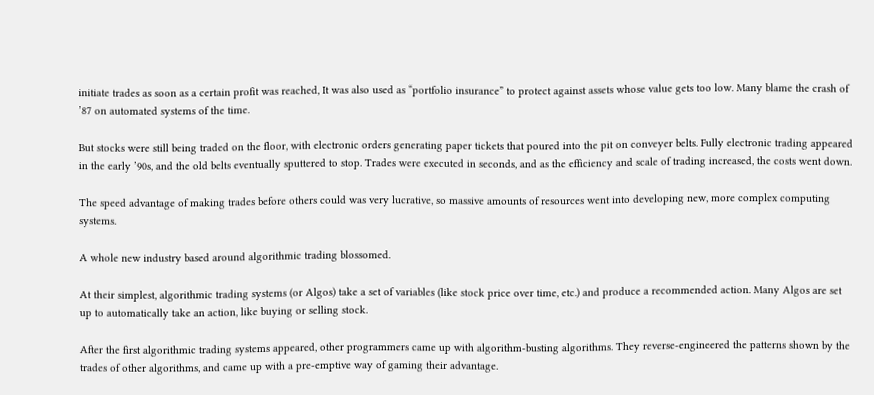initiate trades as soon as a certain profit was reached, It was also used as “portfolio insurance” to protect against assets whose value gets too low. Many blame the crash of ’87 on automated systems of the time.

But stocks were still being traded on the floor, with electronic orders generating paper tickets that poured into the pit on conveyer belts. Fully electronic trading appeared in the early ’90s, and the old belts eventually sputtered to stop. Trades were executed in seconds, and as the efficiency and scale of trading increased, the costs went down.

The speed advantage of making trades before others could was very lucrative, so massive amounts of resources went into developing new, more complex computing systems.

A whole new industry based around algorithmic trading blossomed.

At their simplest, algorithmic trading systems (or Algos) take a set of variables (like stock price over time, etc.) and produce a recommended action. Many Algos are set up to automatically take an action, like buying or selling stock.

After the first algorithmic trading systems appeared, other programmers came up with algorithm-busting algorithms. They reverse-engineered the patterns shown by the trades of other algorithms, and came up with a pre-emptive way of gaming their advantage.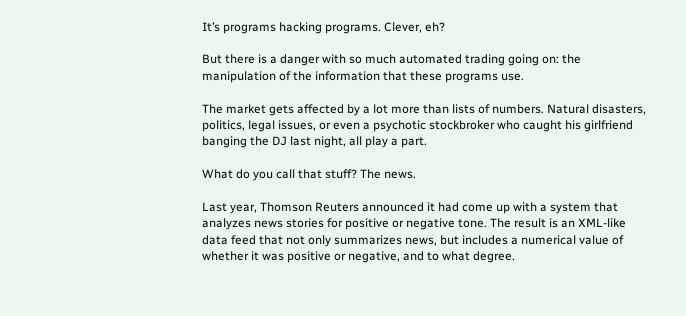It’s programs hacking programs. Clever, eh?

But there is a danger with so much automated trading going on: the manipulation of the information that these programs use.

The market gets affected by a lot more than lists of numbers. Natural disasters, politics, legal issues, or even a psychotic stockbroker who caught his girlfriend banging the DJ last night, all play a part.

What do you call that stuff? The news.

Last year, Thomson Reuters announced it had come up with a system that analyzes news stories for positive or negative tone. The result is an XML-like data feed that not only summarizes news, but includes a numerical value of whether it was positive or negative, and to what degree.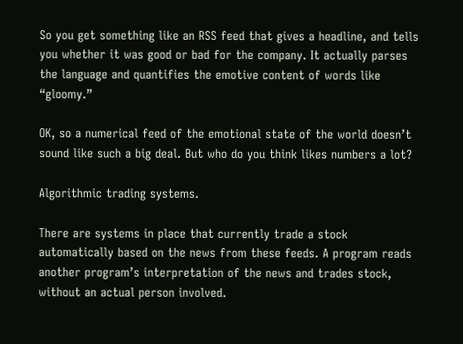So you get something like an RSS feed that gives a headline, and tells you whether it was good or bad for the company. It actually parses the language and quantifies the emotive content of words like “gloomy.”

OK, so a numerical feed of the emotional state of the world doesn’t sound like such a big deal. But who do you think likes numbers a lot?

Algorithmic trading systems.

There are systems in place that currently trade a stock automatically based on the news from these feeds. A program reads another program’s interpretation of the news and trades stock, without an actual person involved.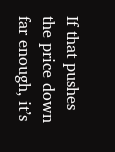If that pushes the price down far enough, it’s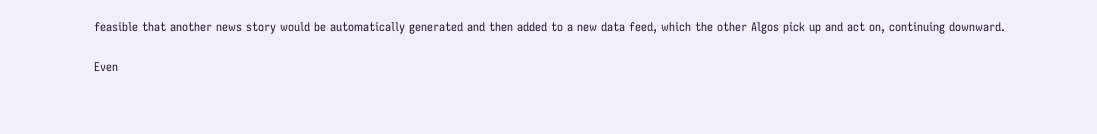feasible that another news story would be automatically generated and then added to a new data feed, which the other Algos pick up and act on, continuing downward.

Even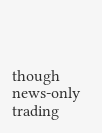though news-only trading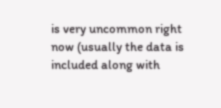is very uncommon right now (usually the data is included along with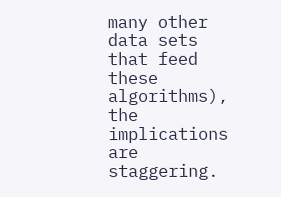many other data sets that feed these algorithms), the implications are staggering.